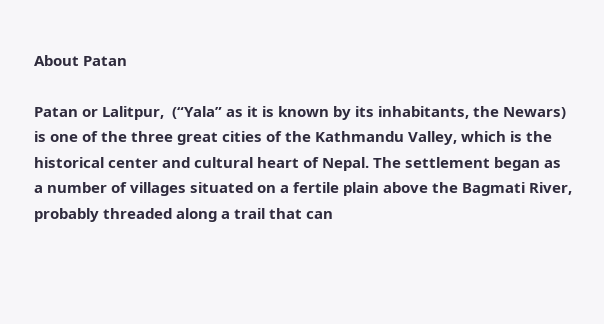About Patan

Patan or Lalitpur,  (“Yala” as it is known by its inhabitants, the Newars) is one of the three great cities of the Kathmandu Valley, which is the historical center and cultural heart of Nepal. The settlement began as a number of villages situated on a fertile plain above the Bagmati River, probably threaded along a trail that can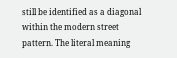still be identified as a diagonal within the modern street pattern. The literal meaning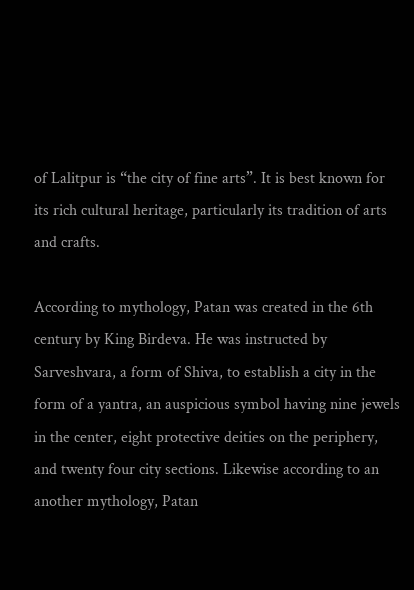of Lalitpur is “the city of fine arts”. It is best known for its rich cultural heritage, particularly its tradition of arts and crafts.

According to mythology, Patan was created in the 6th century by King Birdeva. He was instructed by Sarveshvara, a form of Shiva, to establish a city in the form of a yantra, an auspicious symbol having nine jewels in the center, eight protective deities on the periphery, and twenty four city sections. Likewise according to an another mythology, Patan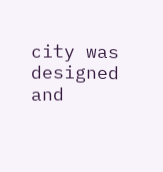city was designed and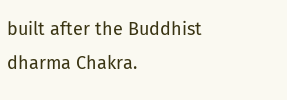built after the Buddhist dharma Chakra.